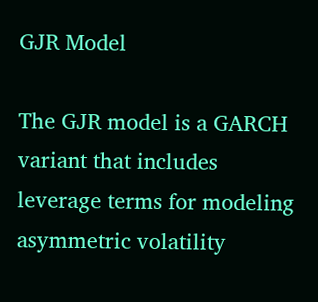GJR Model

The GJR model is a GARCH variant that includes leverage terms for modeling asymmetric volatility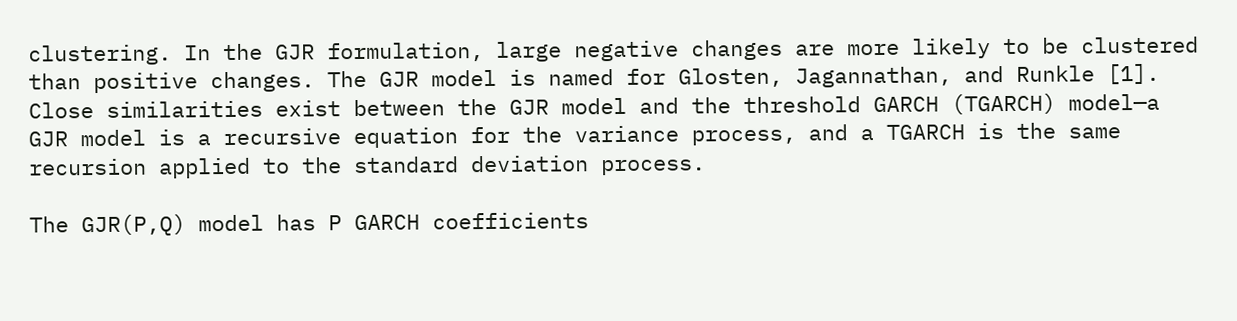clustering. In the GJR formulation, large negative changes are more likely to be clustered than positive changes. The GJR model is named for Glosten, Jagannathan, and Runkle [1]. Close similarities exist between the GJR model and the threshold GARCH (TGARCH) model—a GJR model is a recursive equation for the variance process, and a TGARCH is the same recursion applied to the standard deviation process.

The GJR(P,Q) model has P GARCH coefficients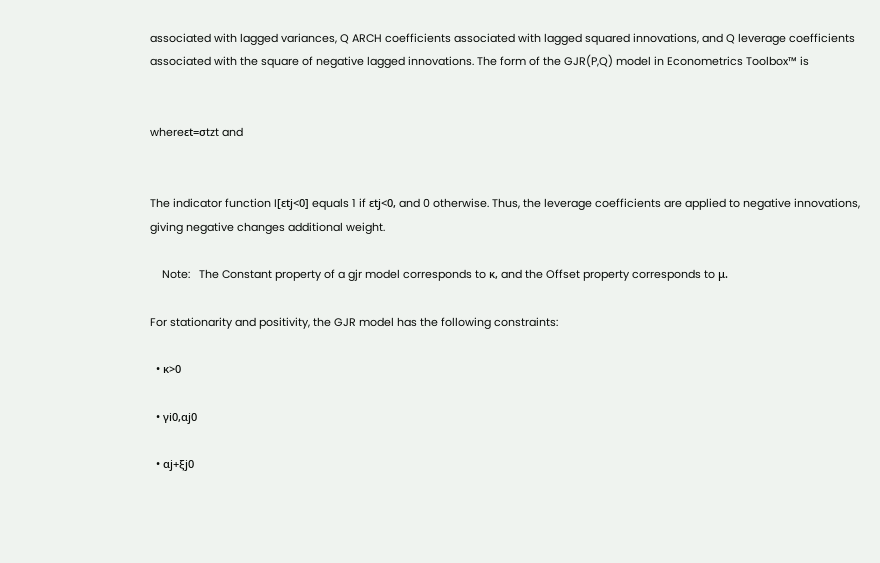associated with lagged variances, Q ARCH coefficients associated with lagged squared innovations, and Q leverage coefficients associated with the square of negative lagged innovations. The form of the GJR(P,Q) model in Econometrics Toolbox™ is


whereεt=σtzt and


The indicator function I[εtj<0] equals 1 if εtj<0, and 0 otherwise. Thus, the leverage coefficients are applied to negative innovations, giving negative changes additional weight.

    Note:   The Constant property of a gjr model corresponds to κ, and the Offset property corresponds to μ.

For stationarity and positivity, the GJR model has the following constraints:

  • κ>0

  • γi0,αj0

  • αj+ξj0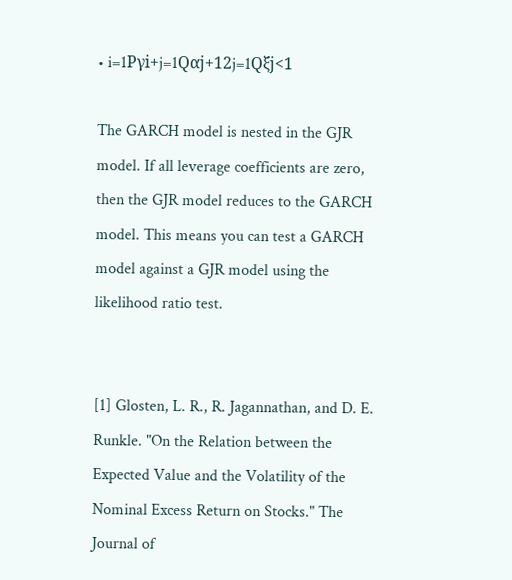• i=1Pγi+j=1Qαj+12j=1Qξj<1

The GARCH model is nested in the GJR model. If all leverage coefficients are zero, then the GJR model reduces to the GARCH model. This means you can test a GARCH model against a GJR model using the likelihood ratio test.


[1] Glosten, L. R., R. Jagannathan, and D. E. Runkle. "On the Relation between the Expected Value and the Volatility of the Nominal Excess Return on Stocks." The Journal of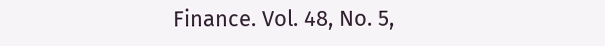Finance. Vol. 48, No. 5,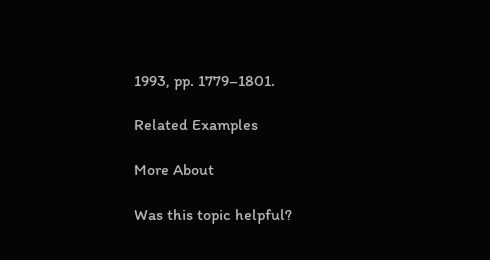1993, pp. 1779–1801.

Related Examples

More About

Was this topic helpful?